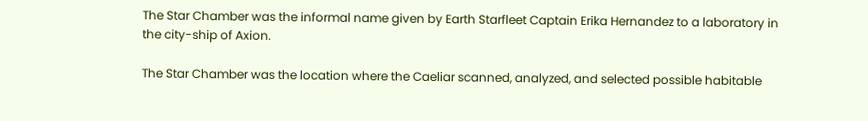The Star Chamber was the informal name given by Earth Starfleet Captain Erika Hernandez to a laboratory in the city-ship of Axion.

The Star Chamber was the location where the Caeliar scanned, analyzed, and selected possible habitable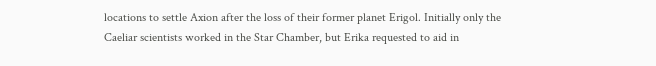locations to settle Axion after the loss of their former planet Erigol. Initially only the Caeliar scientists worked in the Star Chamber, but Erika requested to aid in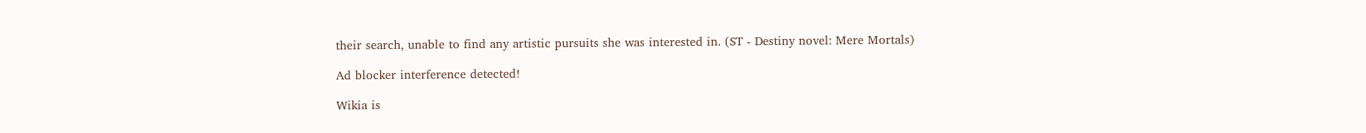their search, unable to find any artistic pursuits she was interested in. (ST - Destiny novel: Mere Mortals)

Ad blocker interference detected!

Wikia is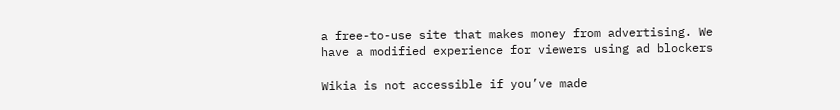a free-to-use site that makes money from advertising. We have a modified experience for viewers using ad blockers

Wikia is not accessible if you’ve made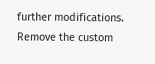further modifications. Remove the custom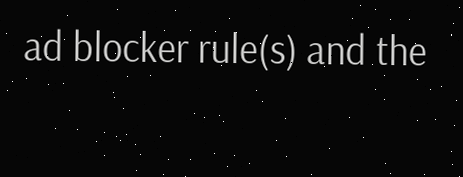ad blocker rule(s) and the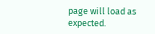page will load as expected.